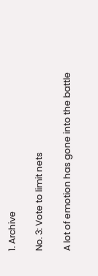1. Archive

No. 3: Vote to limit nets

A lot of emotion has gone into the battle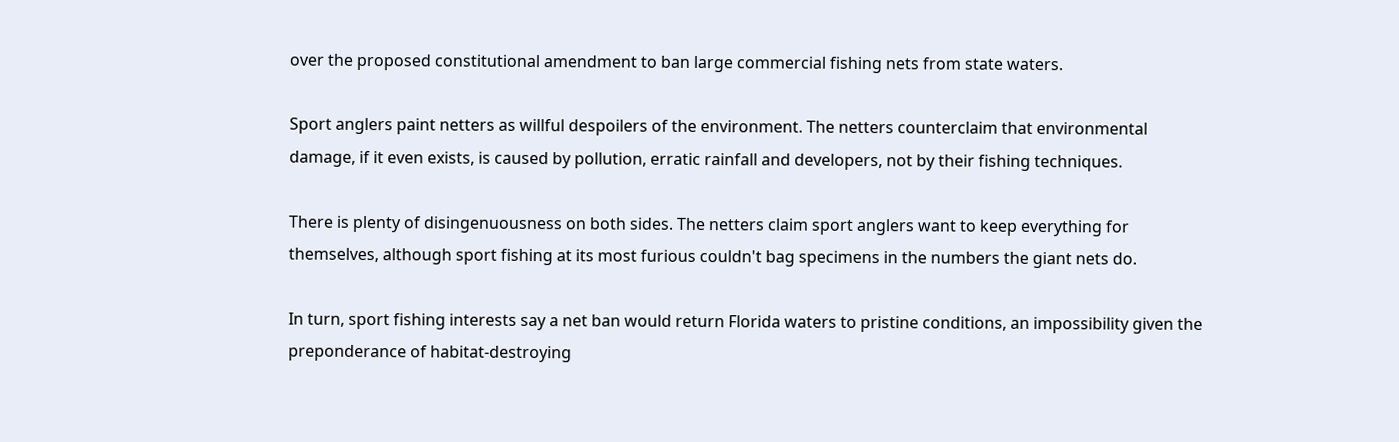over the proposed constitutional amendment to ban large commercial fishing nets from state waters.

Sport anglers paint netters as willful despoilers of the environment. The netters counterclaim that environmental damage, if it even exists, is caused by pollution, erratic rainfall and developers, not by their fishing techniques.

There is plenty of disingenuousness on both sides. The netters claim sport anglers want to keep everything for themselves, although sport fishing at its most furious couldn't bag specimens in the numbers the giant nets do.

In turn, sport fishing interests say a net ban would return Florida waters to pristine conditions, an impossibility given the preponderance of habitat-destroying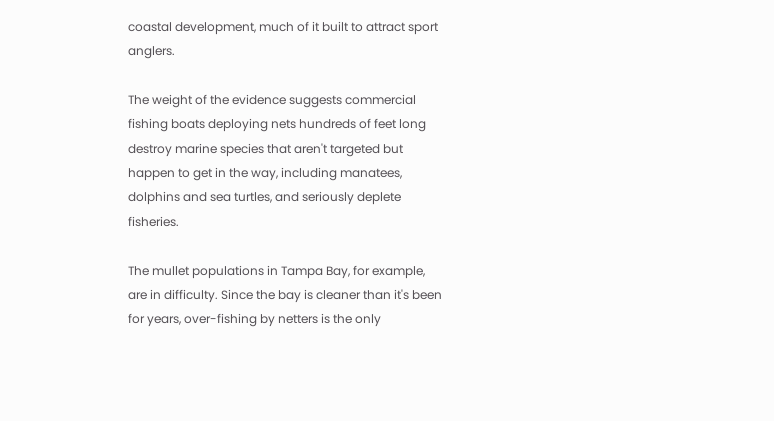coastal development, much of it built to attract sport anglers.

The weight of the evidence suggests commercial fishing boats deploying nets hundreds of feet long destroy marine species that aren't targeted but happen to get in the way, including manatees, dolphins and sea turtles, and seriously deplete fisheries.

The mullet populations in Tampa Bay, for example, are in difficulty. Since the bay is cleaner than it's been for years, over-fishing by netters is the only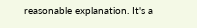reasonable explanation. It's a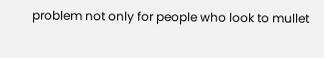problem not only for people who look to mullet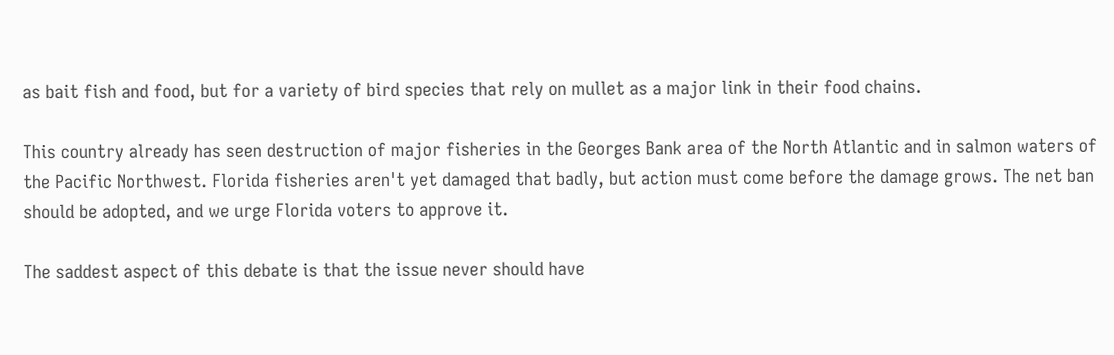as bait fish and food, but for a variety of bird species that rely on mullet as a major link in their food chains.

This country already has seen destruction of major fisheries in the Georges Bank area of the North Atlantic and in salmon waters of the Pacific Northwest. Florida fisheries aren't yet damaged that badly, but action must come before the damage grows. The net ban should be adopted, and we urge Florida voters to approve it.

The saddest aspect of this debate is that the issue never should have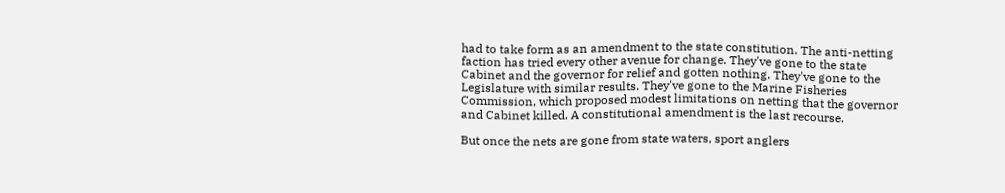had to take form as an amendment to the state constitution. The anti-netting faction has tried every other avenue for change. They've gone to the state Cabinet and the governor for relief and gotten nothing. They've gone to the Legislature with similar results. They've gone to the Marine Fisheries Commission, which proposed modest limitations on netting that the governor and Cabinet killed. A constitutional amendment is the last recourse.

But once the nets are gone from state waters, sport anglers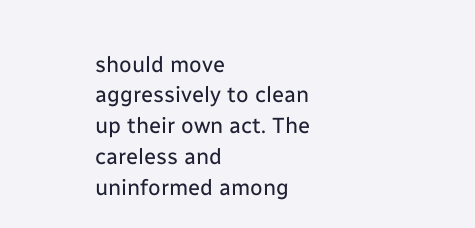should move aggressively to clean up their own act. The careless and uninformed among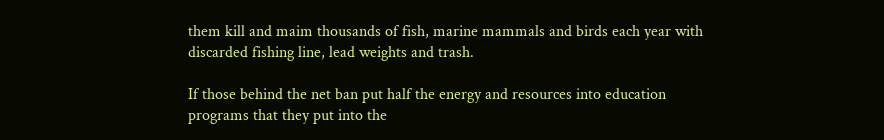them kill and maim thousands of fish, marine mammals and birds each year with discarded fishing line, lead weights and trash.

If those behind the net ban put half the energy and resources into education programs that they put into the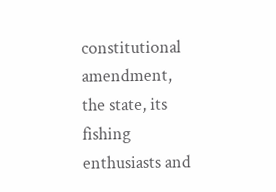constitutional amendment, the state, its fishing enthusiasts and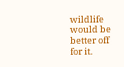wildlife would be better off for it.